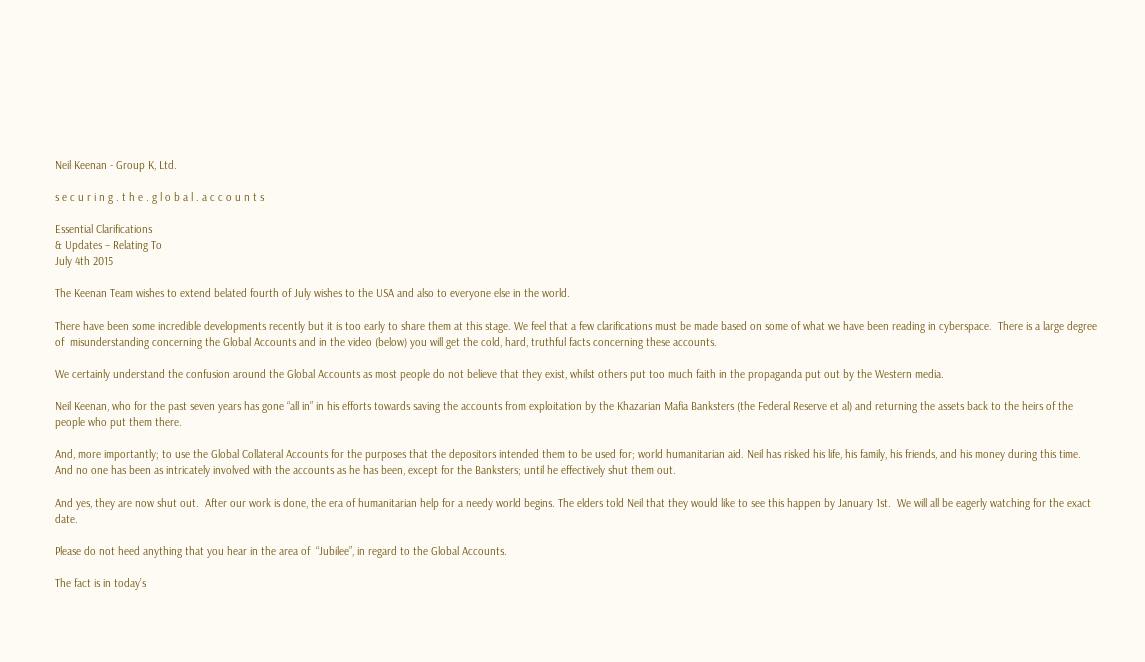Neil Keenan - Group K, Ltd.

s e c u r i n g . t h e . g l o b a l . a c c o u n t s

Essential Clarifications
& Updates – Relating To
July 4th 2015

The Keenan Team wishes to extend belated fourth of July wishes to the USA and also to everyone else in the world.

There have been some incredible developments recently but it is too early to share them at this stage. We feel that a few clarifications must be made based on some of what we have been reading in cyberspace.  There is a large degree of  misunderstanding concerning the Global Accounts and in the video (below) you will get the cold, hard, truthful facts concerning these accounts.

We certainly understand the confusion around the Global Accounts as most people do not believe that they exist, whilst others put too much faith in the propaganda put out by the Western media.

Neil Keenan, who for the past seven years has gone “all in” in his efforts towards saving the accounts from exploitation by the Khazarian Mafia Banksters (the Federal Reserve et al) and returning the assets back to the heirs of the people who put them there.

And, more importantly; to use the Global Collateral Accounts for the purposes that the depositors intended them to be used for; world humanitarian aid. Neil has risked his life, his family, his friends, and his money during this time. And no one has been as intricately involved with the accounts as he has been, except for the Banksters; until he effectively shut them out.

And yes, they are now shut out.  After our work is done, the era of humanitarian help for a needy world begins. The elders told Neil that they would like to see this happen by January 1st.  We will all be eagerly watching for the exact date.

Please do not heed anything that you hear in the area of  “Jubilee”, in regard to the Global Accounts.

The fact is in today’s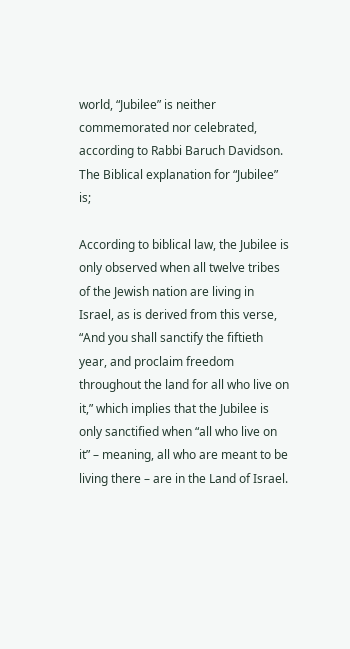world, “Jubilee” is neither commemorated nor celebrated, according to Rabbi Baruch Davidson.  The Biblical explanation for “Jubilee” is;

According to biblical law, the Jubilee is only observed when all twelve tribes of the Jewish nation are living in Israel, as is derived from this verse, “And you shall sanctify the fiftieth year, and proclaim freedom throughout the land for all who live on it,” which implies that the Jubilee is only sanctified when “all who live on it” – meaning, all who are meant to be living there – are in the Land of Israel.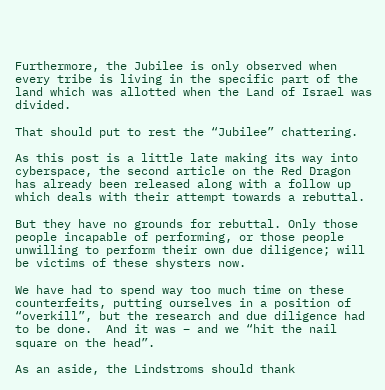Furthermore, the Jubilee is only observed when every tribe is living in the specific part of the land which was allotted when the Land of Israel was divided.

That should put to rest the “Jubilee” chattering.

As this post is a little late making its way into cyberspace, the second article on the Red Dragon has already been released along with a follow up which deals with their attempt towards a rebuttal.

But they have no grounds for rebuttal. Only those people incapable of performing, or those people unwilling to perform their own due diligence; will be victims of these shysters now.

We have had to spend way too much time on these counterfeits, putting ourselves in a position of “overkill”, but the research and due diligence had to be done.  And it was – and we “hit the nail square on the head”.

As an aside, the Lindstroms should thank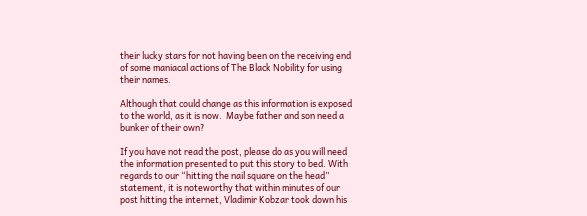their lucky stars for not having been on the receiving end of some maniacal actions of The Black Nobility for using their names.

Although that could change as this information is exposed to the world, as it is now.  Maybe father and son need a bunker of their own?

If you have not read the post, please do as you will need the information presented to put this story to bed. With regards to our “hitting the nail square on the head” statement, it is noteworthy that within minutes of our post hitting the internet, Vladimir Kobzar took down his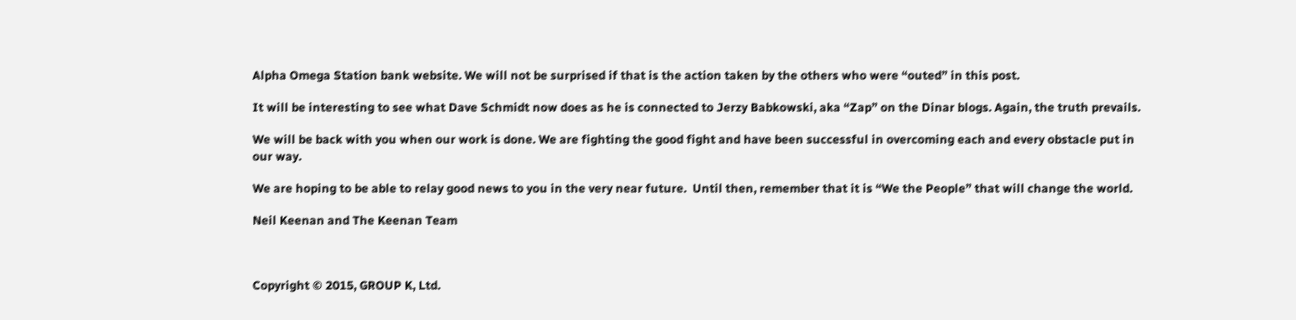Alpha Omega Station bank website. We will not be surprised if that is the action taken by the others who were “outed” in this post.

It will be interesting to see what Dave Schmidt now does as he is connected to Jerzy Babkowski, aka “Zap” on the Dinar blogs. Again, the truth prevails.

We will be back with you when our work is done. We are fighting the good fight and have been successful in overcoming each and every obstacle put in our way.

We are hoping to be able to relay good news to you in the very near future.  Until then, remember that it is “We the People” that will change the world.

Neil Keenan and The Keenan Team



Copyright © 2015, GROUP K, Ltd.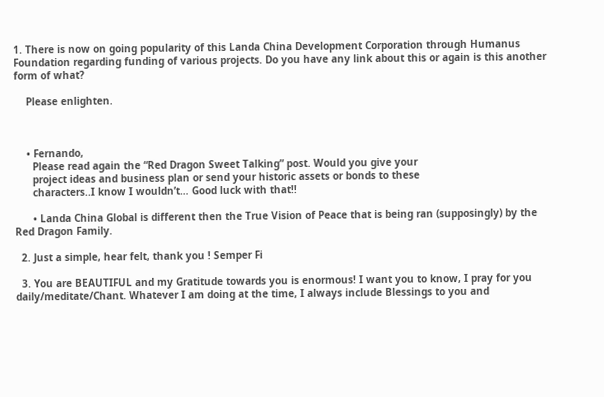1. There is now on going popularity of this Landa China Development Corporation through Humanus Foundation regarding funding of various projects. Do you have any link about this or again is this another form of what?

    Please enlighten.



    • Fernando,
      Please read again the “Red Dragon Sweet Talking” post. Would you give your
      project ideas and business plan or send your historic assets or bonds to these
      characters..I know I wouldn’t… Good luck with that!!

      • Landa China Global is different then the True Vision of Peace that is being ran (supposingly) by the Red Dragon Family.

  2. Just a simple, hear felt, thank you ! Semper Fi

  3. You are BEAUTIFUL and my Gratitude towards you is enormous! I want you to know, I pray for you daily/meditate/Chant. Whatever I am doing at the time, I always include Blessings to you and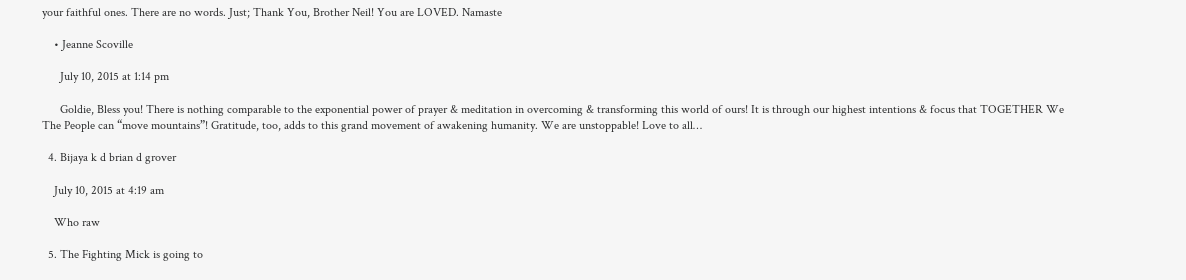your faithful ones. There are no words. Just; Thank You, Brother Neil! You are LOVED. Namaste

    • Jeanne Scoville

      July 10, 2015 at 1:14 pm

      Goldie, Bless you! There is nothing comparable to the exponential power of prayer & meditation in overcoming & transforming this world of ours! It is through our highest intentions & focus that TOGETHER We The People can “move mountains”! Gratitude, too, adds to this grand movement of awakening humanity. We are unstoppable! Love to all…

  4. Bijaya k d brian d grover

    July 10, 2015 at 4:19 am

    Who raw

  5. The Fighting Mick is going to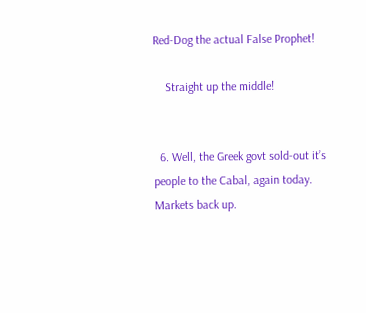Red-Dog the actual False Prophet!

    Straight up the middle!


  6. Well, the Greek govt sold-out it’s people to the Cabal, again today. Markets back up.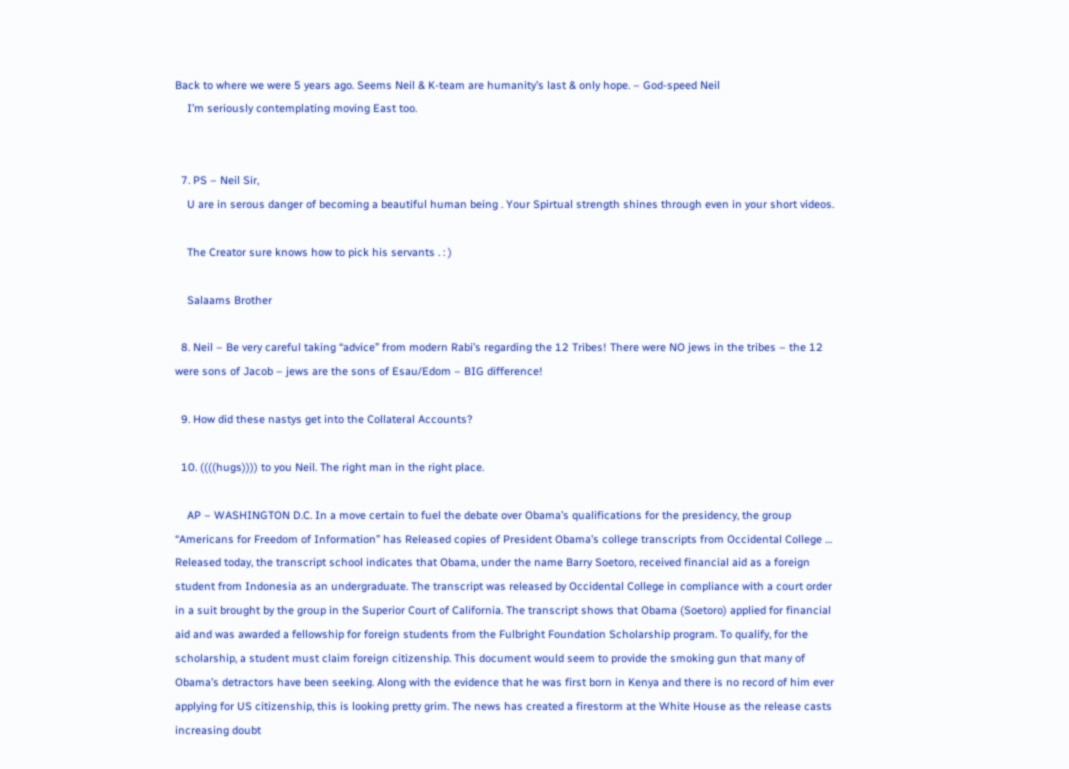Back to where we were 5 years ago. Seems Neil & K-team are humanity’s last & only hope. – God-speed Neil
    I’m seriously contemplating moving East too.


  7. PS – Neil Sir,
    U are in serous danger of becoming a beautiful human being . Your Spirtual strength shines through even in your short videos.

    The Creator sure knows how to pick his servants . : )

    Salaams Brother

  8. Neil – Be very careful taking “advice” from modern Rabi’s regarding the 12 Tribes! There were NO jews in the tribes – the 12 were sons of Jacob – jews are the sons of Esau/Edom – BIG difference!

  9. How did these nastys get into the Collateral Accounts?

  10. ((((hugs)))) to you Neil. The right man in the right place.

    AP – WASHINGTON D.C. In a move certain to fuel the debate over Obama’s qualifications for the presidency, the group “Americans for Freedom of Information” has Released copies of President Obama’s college transcripts from Occidental College … Released today, the transcript school indicates that Obama, under the name Barry Soetoro, received financial aid as a foreign student from Indonesia as an undergraduate. The transcript was released by Occidental College in compliance with a court order in a suit brought by the group in the Superior Court of California. The transcript shows that Obama (Soetoro) applied for financial aid and was awarded a fellowship for foreign students from the Fulbright Foundation Scholarship program. To qualify, for the scholarship, a student must claim foreign citizenship. This document would seem to provide the smoking gun that many of Obama’s detractors have been seeking. Along with the evidence that he was first born in Kenya and there is no record of him ever applying for US citizenship, this is looking pretty grim. The news has created a firestorm at the White House as the release casts increasing doubt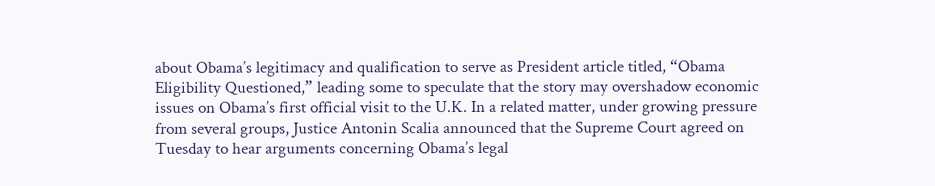about Obama’s legitimacy and qualification to serve as President article titled, “Obama Eligibility Questioned,” leading some to speculate that the story may overshadow economic issues on Obama’s first official visit to the U.K. In a related matter, under growing pressure from several groups, Justice Antonin Scalia announced that the Supreme Court agreed on Tuesday to hear arguments concerning Obama’s legal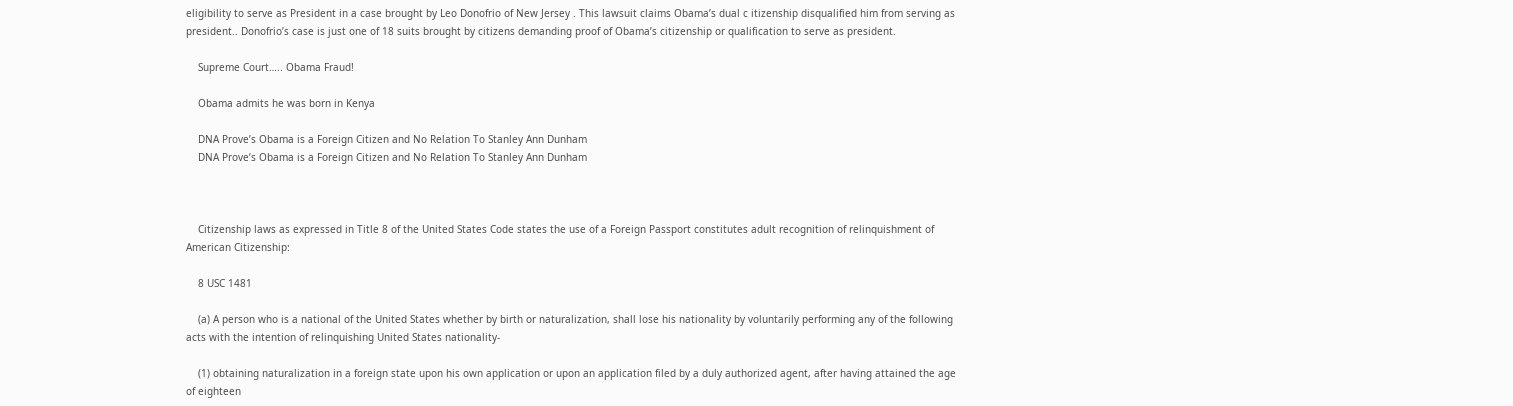eligibility to serve as President in a case brought by Leo Donofrio of New Jersey . This lawsuit claims Obama’s dual c itizenship disqualified him from serving as president.. Donofrio’s case is just one of 18 suits brought by citizens demanding proof of Obama’s citizenship or qualification to serve as president.

    Supreme Court….. Obama Fraud!

    Obama admits he was born in Kenya

    DNA Prove’s Obama is a Foreign Citizen and No Relation To Stanley Ann Dunham
    DNA Prove’s Obama is a Foreign Citizen and No Relation To Stanley Ann Dunham



    Citizenship laws as expressed in Title 8 of the United States Code states the use of a Foreign Passport constitutes adult recognition of relinquishment of American Citizenship:

    8 USC 1481

    (a) A person who is a national of the United States whether by birth or naturalization, shall lose his nationality by voluntarily performing any of the following acts with the intention of relinquishing United States nationality-

    (1) obtaining naturalization in a foreign state upon his own application or upon an application filed by a duly authorized agent, after having attained the age of eighteen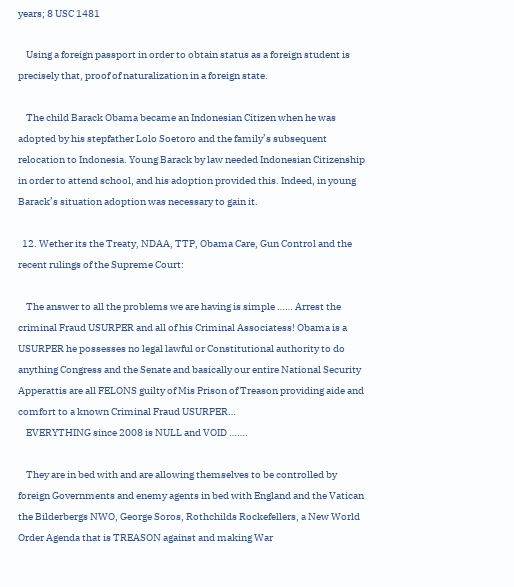years; 8 USC 1481

    Using a foreign passport in order to obtain status as a foreign student is precisely that, proof of naturalization in a foreign state.

    The child Barack Obama became an Indonesian Citizen when he was adopted by his stepfather Lolo Soetoro and the family’s subsequent relocation to Indonesia. Young Barack by law needed Indonesian Citizenship in order to attend school, and his adoption provided this. Indeed, in young Barack’s situation adoption was necessary to gain it.

  12. Wether its the Treaty, NDAA, TTP, Obama Care, Gun Control and the recent rulings of the Supreme Court:

    The answer to all the problems we are having is simple …… Arrest the criminal Fraud USURPER and all of his Criminal Associatess! Obama is a USURPER he possesses no legal lawful or Constitutional authority to do anything Congress and the Senate and basically our entire National Security Apperattis are all FELONS guilty of Mis Prison of Treason providing aide and comfort to a known Criminal Fraud USURPER…
    EVERYTHING since 2008 is NULL and VOID …….

    They are in bed with and are allowing themselves to be controlled by foreign Governments and enemy agents in bed with England and the Vatican the Bilderbergs NWO, George Soros, Rothchilds Rockefellers, a New World Order Agenda that is TREASON against and making War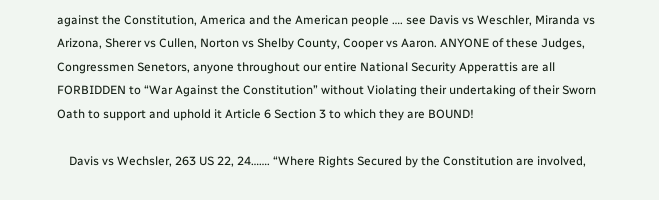against the Constitution, America and the American people …. see Davis vs Weschler, Miranda vs Arizona, Sherer vs Cullen, Norton vs Shelby County, Cooper vs Aaron. ANYONE of these Judges, Congressmen Senetors, anyone throughout our entire National Security Apperattis are all FORBIDDEN to “War Against the Constitution” without Violating their undertaking of their Sworn Oath to support and uphold it Article 6 Section 3 to which they are BOUND!

    Davis vs Wechsler, 263 US 22, 24……. “Where Rights Secured by the Constitution are involved,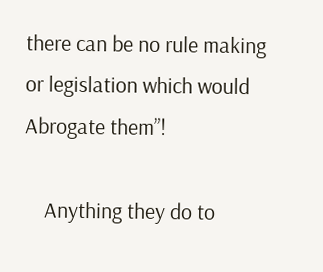there can be no rule making or legislation which would Abrogate them”!

    Anything they do to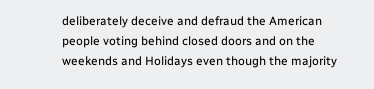deliberately deceive and defraud the American people voting behind closed doors and on the weekends and Holidays even though the majority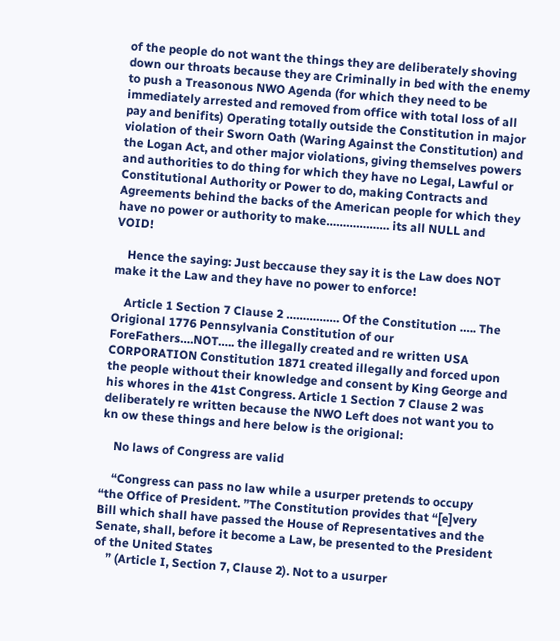of the people do not want the things they are deliberately shoving down our throats because they are Criminally in bed with the enemy to push a Treasonous NWO Agenda (for which they need to be immediately arrested and removed from office with total loss of all pay and benifits) Operating totally outside the Constitution in major violation of their Sworn Oath (Waring Against the Constitution) and the Logan Act, and other major violations, giving themselves powers and authorities to do thing for which they have no Legal, Lawful or Constitutional Authority or Power to do, making Contracts and Agreements behind the backs of the American people for which they have no power or authority to make………………. its all NULL and VOID!

    Hence the saying: Just beccause they say it is the Law does NOT make it the Law and they have no power to enforce!

    Article 1 Section 7 Clause 2 ……………. Of the Constitution ….. The Origional 1776 Pennsylvania Constitution of our ForeFathers….NOT….. the illegally created and re written USA CORPORATION Constitution 1871 created illegally and forced upon the people without their knowledge and consent by King George and his whores in the 41st Congress. Article 1 Section 7 Clause 2 was deliberately re written because the NWO Left does not want you to kn ow these things and here below is the origional:

    No laws of Congress are valid

    “Congress can pass no law while a usurper pretends to occupy “the Office of President. ”The Constitution provides that “[e]very Bill which shall have passed the House of Representatives and the Senate, shall, before it become a Law, be presented to the President of the United States
    ” (Article I, Section 7, Clause 2). Not to a usurper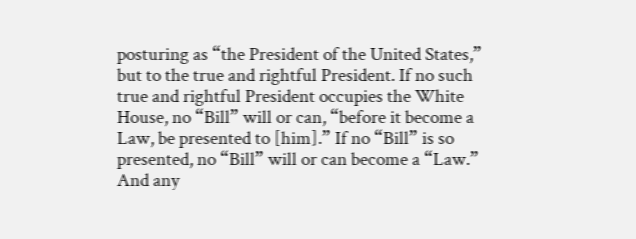posturing as “the President of the United States,” but to the true and rightful President. If no such true and rightful President occupies the White House, no “Bill” will or can, “before it become a Law, be presented to [him].” If no “Bill” is so presented, no “Bill” will or can become a “Law.” And any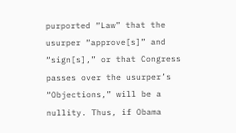purported “Law” that the usurper “approve[s]” and “sign[s],” or that Congress passes over the usurper’s “Objections,” will be a nullity. Thus, if Obama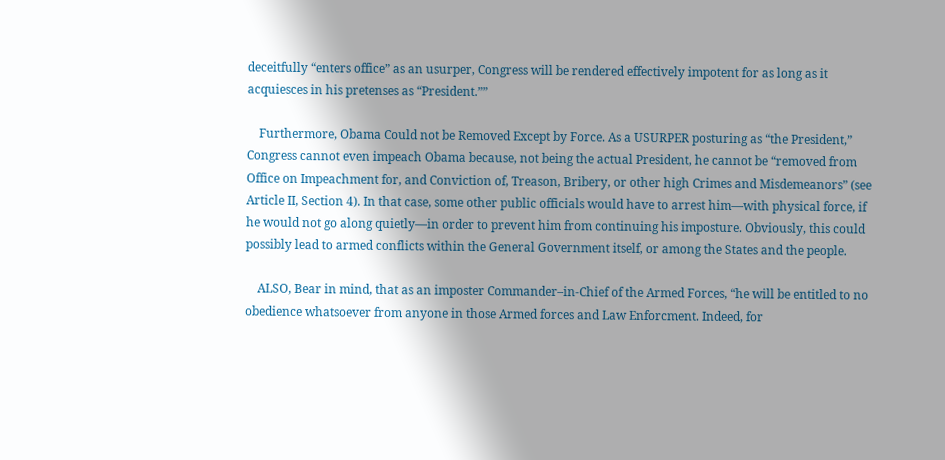deceitfully “enters office” as an usurper, Congress will be rendered effectively impotent for as long as it acquiesces in his pretenses as “President.””

    Furthermore, Obama Could not be Removed Except by Force. As a USURPER posturing as “the President,” Congress cannot even impeach Obama because, not being the actual President, he cannot be “removed from Office on Impeachment for, and Conviction of, Treason, Bribery, or other high Crimes and Misdemeanors” (see Article II, Section 4). In that case, some other public officials would have to arrest him—with physical force, if he would not go along quietly—in order to prevent him from continuing his imposture. Obviously, this could possibly lead to armed conflicts within the General Government itself, or among the States and the people.

    ALSO, Bear in mind, that as an imposter Commander–in-Chief of the Armed Forces, “he will be entitled to no obedience whatsoever from anyone in those Armed forces and Law Enforcment. Indeed, for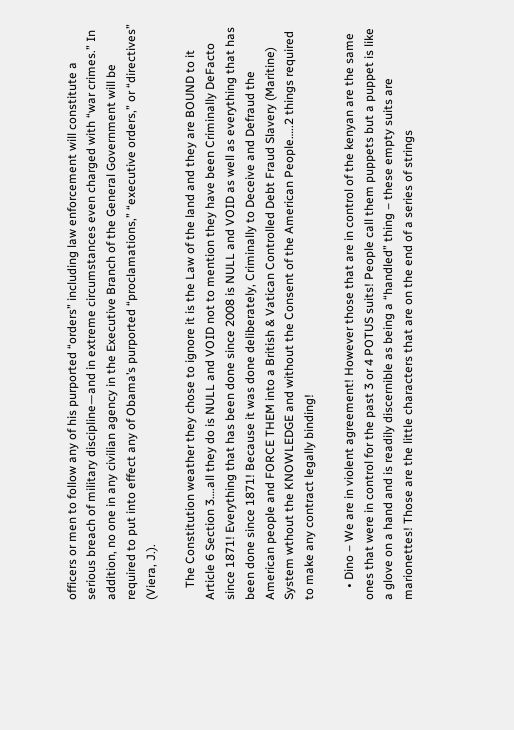officers or men to follow any of his purported “orders” including law enforcement will constitute a serious breach of military discipline—and in extreme circumstances even charged with “war crimes.” In addition, no one in any civilian agency in the Executive Branch of the General Government will be required to put into effect any of Obama’s purported “proclamations,” “executive orders,” or “directives” (Viera, J.).

    The Constitution weather they chose to ignore it is the Law of the land and they are BOUND to it Article 6 Section 3….all they do is NULL and VOID not to mention they have been Criminally DeFacto since 1871! Everything that has been done since 2008 is NULL and VOID as well as everything that has been done since 1871! Because it was done deliberately, Criminally to Deceive and Defraud the American people and FORCE THEM into a British & Vatican Controlled Debt Fraud Slavery (Maritine) System wthout the KNOWLEDGE and without the Consent of the American People…..2 things required to make any contract legally binding!

    • Dino – We are in violent agreement! However those that are in control of the kenyan are the same ones that were in control for the past 3 or 4 POTUS suits! People call them puppets but a puppet is like a glove on a hand and is readily discernible as being a “handled” thing – these empty suits are marionettes! Those are the little characters that are on the end of a series of strings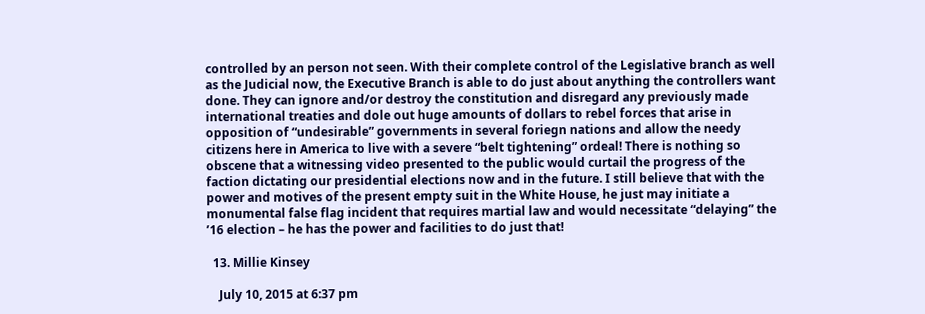controlled by an person not seen. With their complete control of the Legislative branch as well as the Judicial now, the Executive Branch is able to do just about anything the controllers want done. They can ignore and/or destroy the constitution and disregard any previously made international treaties and dole out huge amounts of dollars to rebel forces that arise in opposition of “undesirable” governments in several foriegn nations and allow the needy citizens here in America to live with a severe “belt tightening” ordeal! There is nothing so obscene that a witnessing video presented to the public would curtail the progress of the faction dictating our presidential elections now and in the future. I still believe that with the power and motives of the present empty suit in the White House, he just may initiate a monumental false flag incident that requires martial law and would necessitate “delaying” the ’16 election – he has the power and facilities to do just that!

  13. Millie Kinsey

    July 10, 2015 at 6:37 pm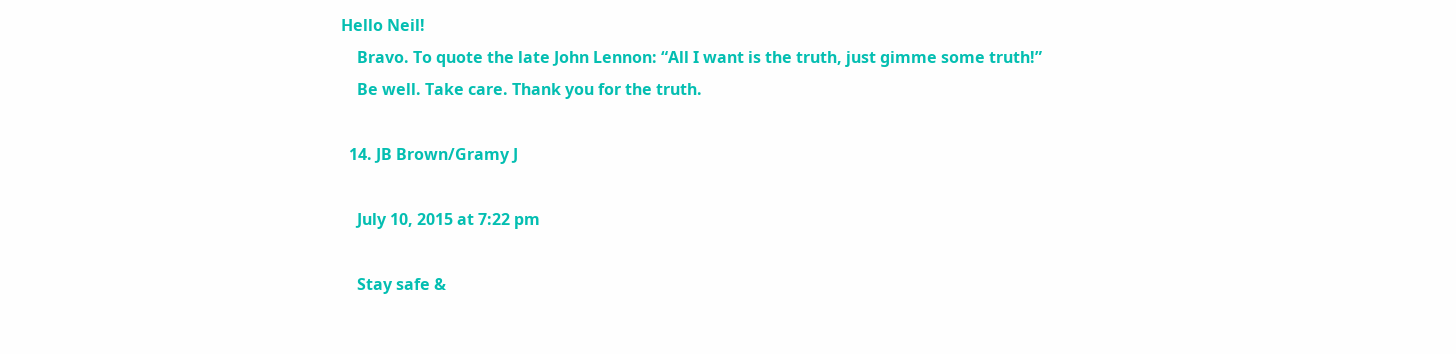Hello Neil!
    Bravo. To quote the late John Lennon: “All I want is the truth, just gimme some truth!”
    Be well. Take care. Thank you for the truth.

  14. JB Brown/Gramy J

    July 10, 2015 at 7:22 pm

    Stay safe &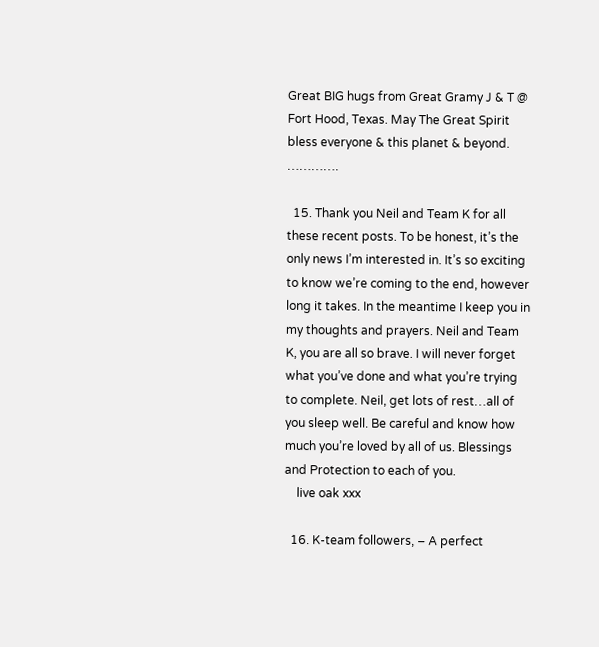Great BIG hugs from Great Gramy J & T @ Fort Hood, Texas. May The Great Spirit bless everyone & this planet & beyond. ………….

  15. Thank you Neil and Team K for all these recent posts. To be honest, it’s the only news I’m interested in. It’s so exciting to know we’re coming to the end, however long it takes. In the meantime I keep you in my thoughts and prayers. Neil and Team K, you are all so brave. I will never forget what you’ve done and what you’re trying to complete. Neil, get lots of rest…all of you sleep well. Be careful and know how much you’re loved by all of us. Blessings and Protection to each of you.
    live oak xxx

  16. K-team followers, – A perfect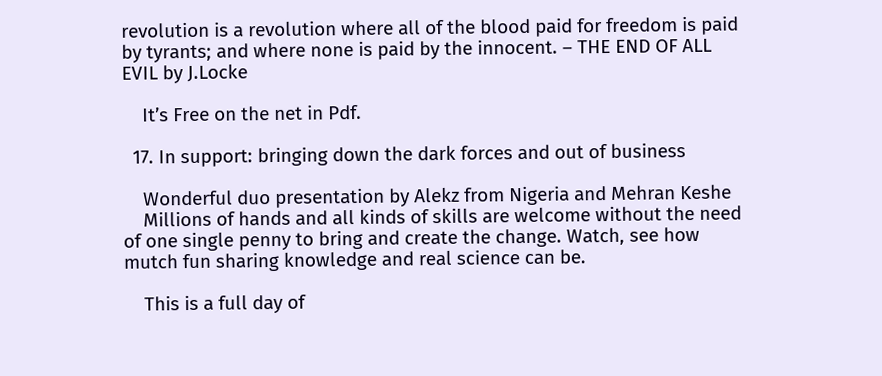revolution is a revolution where all of the blood paid for freedom is paid by tyrants; and where none is paid by the innocent. – THE END OF ALL EVIL by J.Locke

    It’s Free on the net in Pdf.

  17. In support: bringing down the dark forces and out of business

    Wonderful duo presentation by Alekz from Nigeria and Mehran Keshe
    Millions of hands and all kinds of skills are welcome without the need of one single penny to bring and create the change. Watch, see how mutch fun sharing knowledge and real science can be.

    This is a full day of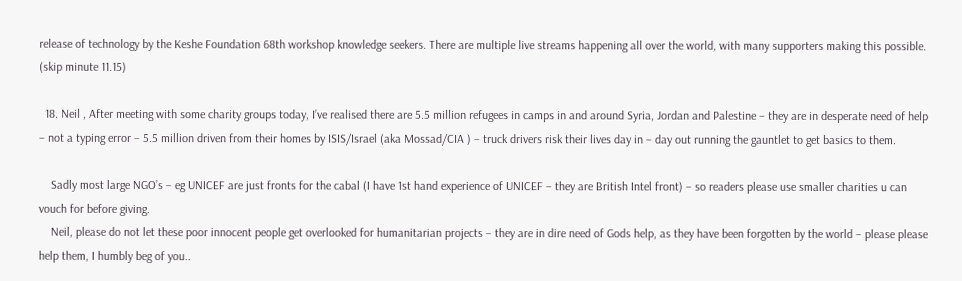release of technology by the Keshe Foundation 68th workshop knowledge seekers. There are multiple live streams happening all over the world, with many supporters making this possible. (skip minute 11.15)

  18. Neil , After meeting with some charity groups today, I’ve realised there are 5.5 million refugees in camps in and around Syria, Jordan and Palestine – they are in desperate need of help – not a typing error – 5.5 million driven from their homes by ISIS/Israel (aka Mossad/CIA ) – truck drivers risk their lives day in – day out running the gauntlet to get basics to them.

    Sadly most large NGO’s – eg UNICEF are just fronts for the cabal (I have 1st hand experience of UNICEF – they are British Intel front) – so readers please use smaller charities u can vouch for before giving.
    Neil, please do not let these poor innocent people get overlooked for humanitarian projects – they are in dire need of Gods help, as they have been forgotten by the world – please please help them, I humbly beg of you..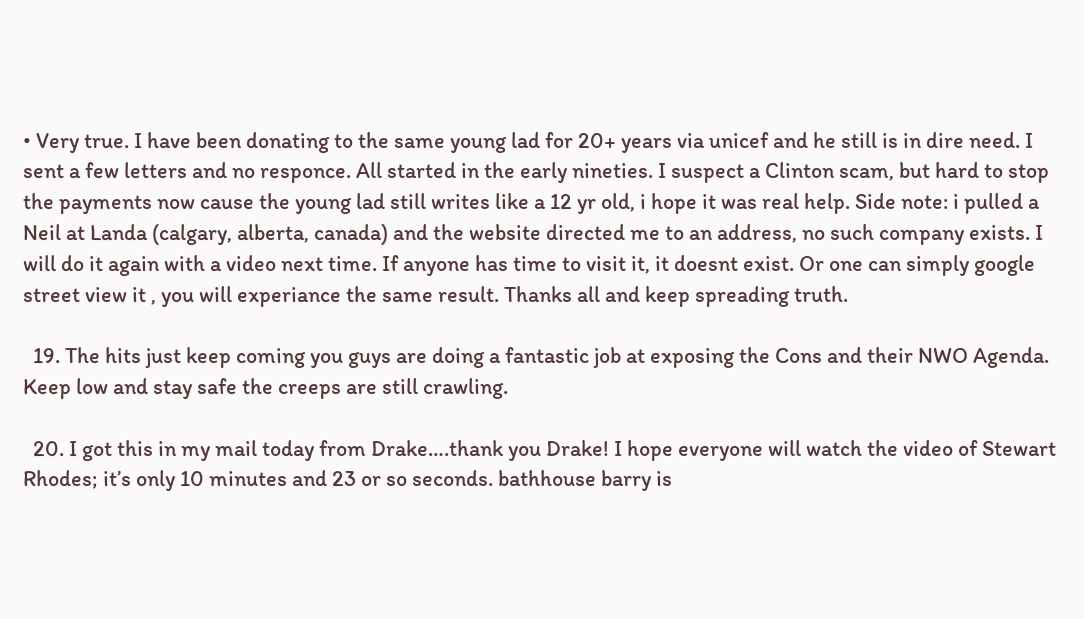• Very true. I have been donating to the same young lad for 20+ years via unicef and he still is in dire need. I sent a few letters and no responce. All started in the early nineties. I suspect a Clinton scam, but hard to stop the payments now cause the young lad still writes like a 12 yr old, i hope it was real help. Side note: i pulled a Neil at Landa (calgary, alberta, canada) and the website directed me to an address, no such company exists. I will do it again with a video next time. If anyone has time to visit it, it doesnt exist. Or one can simply google street view it , you will experiance the same result. Thanks all and keep spreading truth.

  19. The hits just keep coming you guys are doing a fantastic job at exposing the Cons and their NWO Agenda. Keep low and stay safe the creeps are still crawling.

  20. I got this in my mail today from Drake….thank you Drake! I hope everyone will watch the video of Stewart Rhodes; it’s only 10 minutes and 23 or so seconds. bathhouse barry is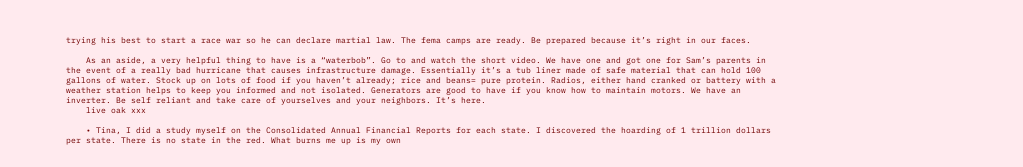trying his best to start a race war so he can declare martial law. The fema camps are ready. Be prepared because it’s right in our faces.

    As an aside, a very helpful thing to have is a “waterbob”. Go to and watch the short video. We have one and got one for Sam’s parents in the event of a really bad hurricane that causes infrastructure damage. Essentially it’s a tub liner made of safe material that can hold 100 gallons of water. Stock up on lots of food if you haven’t already; rice and beans= pure protein. Radios, either hand cranked or battery with a weather station helps to keep you informed and not isolated. Generators are good to have if you know how to maintain motors. We have an inverter. Be self reliant and take care of yourselves and your neighbors. It’s here.
    live oak xxx

    • Tina, I did a study myself on the Consolidated Annual Financial Reports for each state. I discovered the hoarding of 1 trillion dollars per state. There is no state in the red. What burns me up is my own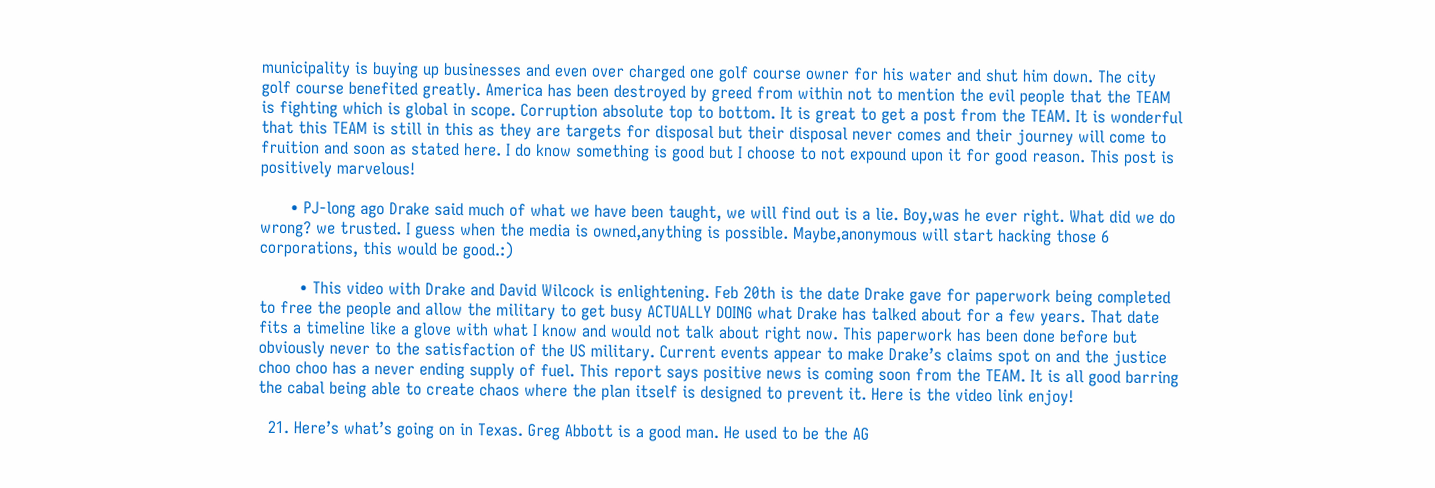municipality is buying up businesses and even over charged one golf course owner for his water and shut him down. The city golf course benefited greatly. America has been destroyed by greed from within not to mention the evil people that the TEAM is fighting which is global in scope. Corruption absolute top to bottom. It is great to get a post from the TEAM. It is wonderful that this TEAM is still in this as they are targets for disposal but their disposal never comes and their journey will come to fruition and soon as stated here. I do know something is good but I choose to not expound upon it for good reason. This post is positively marvelous!

      • PJ-long ago Drake said much of what we have been taught, we will find out is a lie. Boy,was he ever right. What did we do wrong? we trusted. I guess when the media is owned,anything is possible. Maybe,anonymous will start hacking those 6 corporations, this would be good.:)

        • This video with Drake and David Wilcock is enlightening. Feb 20th is the date Drake gave for paperwork being completed to free the people and allow the military to get busy ACTUALLY DOING what Drake has talked about for a few years. That date fits a timeline like a glove with what I know and would not talk about right now. This paperwork has been done before but obviously never to the satisfaction of the US military. Current events appear to make Drake’s claims spot on and the justice choo choo has a never ending supply of fuel. This report says positive news is coming soon from the TEAM. It is all good barring the cabal being able to create chaos where the plan itself is designed to prevent it. Here is the video link enjoy!

  21. Here’s what’s going on in Texas. Greg Abbott is a good man. He used to be the AG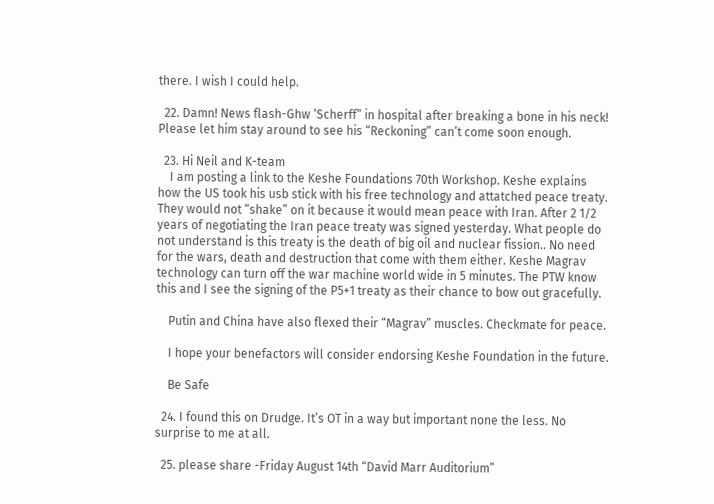there. I wish I could help.

  22. Damn! News flash-Ghw ‘Scherff” in hospital after breaking a bone in his neck! Please let him stay around to see his “Reckoning” can’t come soon enough.

  23. Hi Neil and K-team
    I am posting a link to the Keshe Foundations 70th Workshop. Keshe explains how the US took his usb stick with his free technology and attatched peace treaty. They would not “shake” on it because it would mean peace with Iran. After 2 1/2 years of negotiating the Iran peace treaty was signed yesterday. What people do not understand is this treaty is the death of big oil and nuclear fission.. No need for the wars, death and destruction that come with them either. Keshe Magrav technology can turn off the war machine world wide in 5 minutes. The PTW know this and I see the signing of the P5+1 treaty as their chance to bow out gracefully.

    Putin and China have also flexed their “Magrav” muscles. Checkmate for peace.

    I hope your benefactors will consider endorsing Keshe Foundation in the future.

    Be Safe

  24. I found this on Drudge. It’s OT in a way but important none the less. No surprise to me at all.

  25. please share -Friday August 14th “David Marr Auditorium”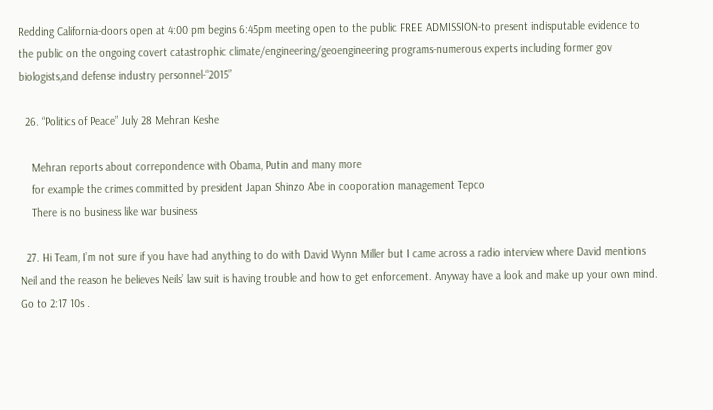Redding California-doors open at 4:00 pm begins 6:45pm meeting open to the public FREE ADMISSION-to present indisputable evidence to the public on the ongoing covert catastrophic climate/engineering/geoengineering programs-numerous experts including former gov biologists,and defense industry personnel-“2015”

  26. “Politics of Peace” July 28 Mehran Keshe

    Mehran reports about correpondence with Obama, Putin and many more
    for example the crimes committed by president Japan Shinzo Abe in cooporation management Tepco
    There is no business like war business

  27. Hi Team, I’m not sure if you have had anything to do with David Wynn Miller but I came across a radio interview where David mentions Neil and the reason he believes Neils’ law suit is having trouble and how to get enforcement. Anyway have a look and make up your own mind. Go to 2:17 10s .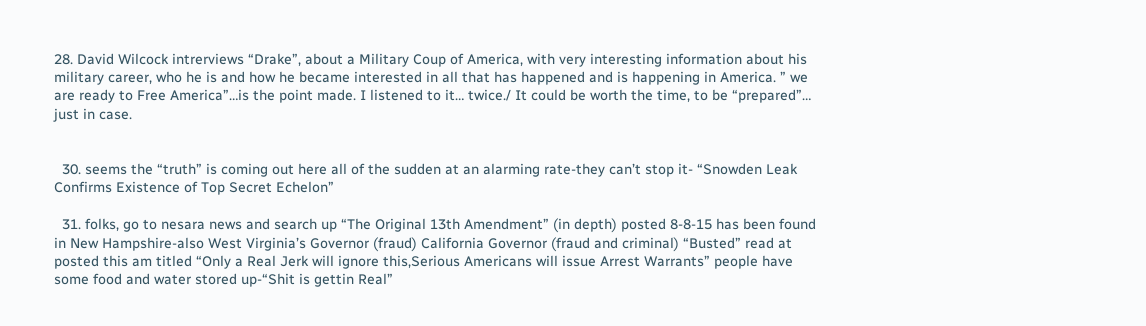28. David Wilcock intrerviews “Drake”, about a Military Coup of America, with very interesting information about his military career, who he is and how he became interested in all that has happened and is happening in America. ” we are ready to Free America”…is the point made. I listened to it… twice./ It could be worth the time, to be “prepared”… just in case.


  30. seems the “truth” is coming out here all of the sudden at an alarming rate-they can’t stop it- “Snowden Leak Confirms Existence of Top Secret Echelon”

  31. folks, go to nesara news and search up “The Original 13th Amendment” (in depth) posted 8-8-15 has been found in New Hampshire-also West Virginia’s Governor (fraud) California Governor (fraud and criminal) “Busted” read at posted this am titled “Only a Real Jerk will ignore this,Serious Americans will issue Arrest Warrants” people have some food and water stored up-“Shit is gettin Real”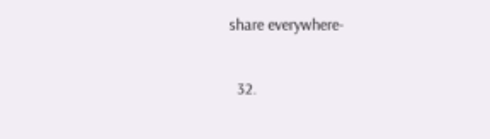share everywhere-

  32.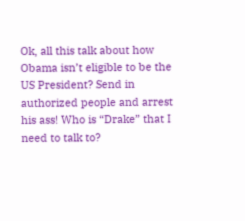Ok, all this talk about how Obama isn’t eligible to be the US President? Send in authorized people and arrest his ass! Who is “Drake” that I need to talk to?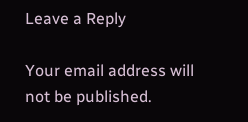Leave a Reply

Your email address will not be published.